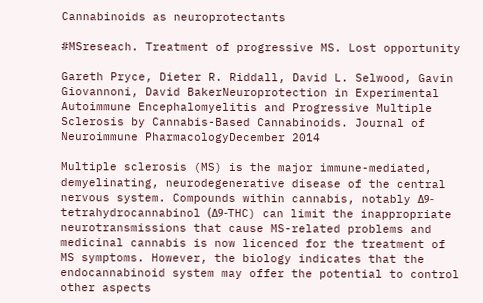Cannabinoids as neuroprotectants

#MSreseach. Treatment of progressive MS. Lost opportunity

Gareth Pryce, Dieter R. Riddall, David L. Selwood, Gavin Giovannoni, David BakerNeuroprotection in Experimental Autoimmune Encephalomyelitis and Progressive Multiple Sclerosis by Cannabis-Based Cannabinoids. Journal of Neuroimmune PharmacologyDecember 2014

Multiple sclerosis (MS) is the major immune-mediated, demyelinating, neurodegenerative disease of the central nervous system. Compounds within cannabis, notably Δ9-tetrahydrocannabinol (Δ9-THC) can limit the inappropriate neurotransmissions that cause MS-related problems and medicinal cannabis is now licenced for the treatment of MS symptoms. However, the biology indicates that the endocannabinoid system may offer the potential to control other aspects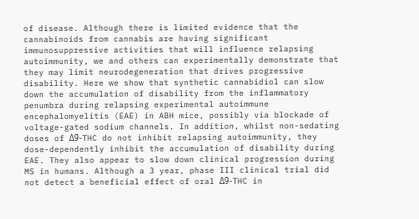of disease. Although there is limited evidence that the cannabinoids from cannabis are having significant immunosuppressive activities that will influence relapsing autoimmunity, we and others can experimentally demonstrate that they may limit neurodegeneration that drives progressive disability. Here we show that synthetic cannabidiol can slow down the accumulation of disability from the inflammatory penumbra during relapsing experimental autoimmune encephalomyelitis (EAE) in ABH mice, possibly via blockade of voltage-gated sodium channels. In addition, whilst non-sedating doses of Δ9-THC do not inhibit relapsing autoimmunity, they dose-dependently inhibit the accumulation of disability during EAE. They also appear to slow down clinical progression during MS in humans. Although a 3 year, phase III clinical trial did not detect a beneficial effect of oral Δ9-THC in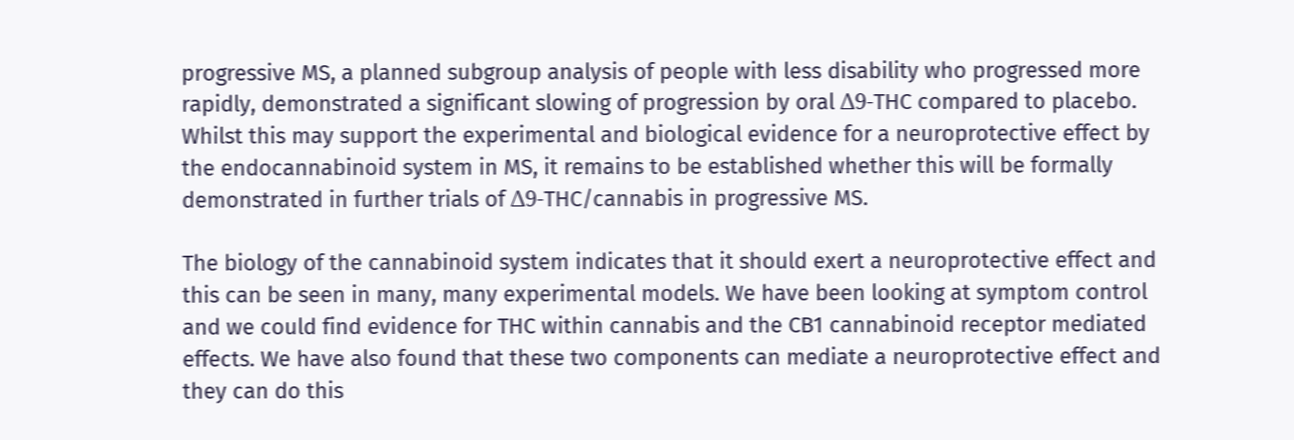progressive MS, a planned subgroup analysis of people with less disability who progressed more rapidly, demonstrated a significant slowing of progression by oral Δ9-THC compared to placebo. Whilst this may support the experimental and biological evidence for a neuroprotective effect by the endocannabinoid system in MS, it remains to be established whether this will be formally demonstrated in further trials of Δ9-THC/cannabis in progressive MS.

The biology of the cannabinoid system indicates that it should exert a neuroprotective effect and this can be seen in many, many experimental models. We have been looking at symptom control and we could find evidence for THC within cannabis and the CB1 cannabinoid receptor mediated effects. We have also found that these two components can mediate a neuroprotective effect and they can do this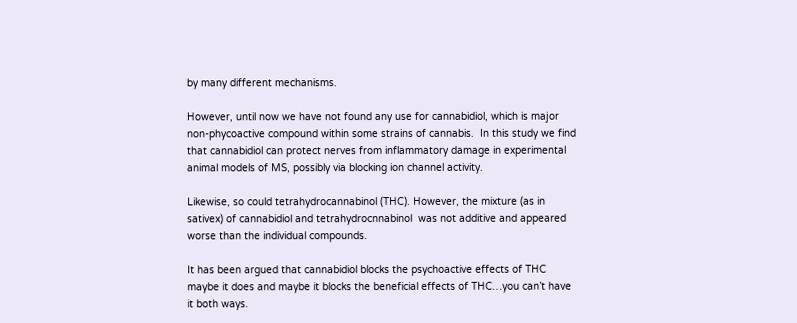by many different mechanisms.

However, until now we have not found any use for cannabidiol, which is major non-phycoactive compound within some strains of cannabis.  In this study we find that cannabidiol can protect nerves from inflammatory damage in experimental animal models of MS, possibly via blocking ion channel activity.

Likewise, so could tetrahydrocannabinol (THC). However, the mixture (as in sativex) of cannabidiol and tetrahydrocnnabinol  was not additive and appeared worse than the individual compounds.

It has been argued that cannabidiol blocks the psychoactive effects of THC maybe it does and maybe it blocks the beneficial effects of THC…you can’t have it both ways.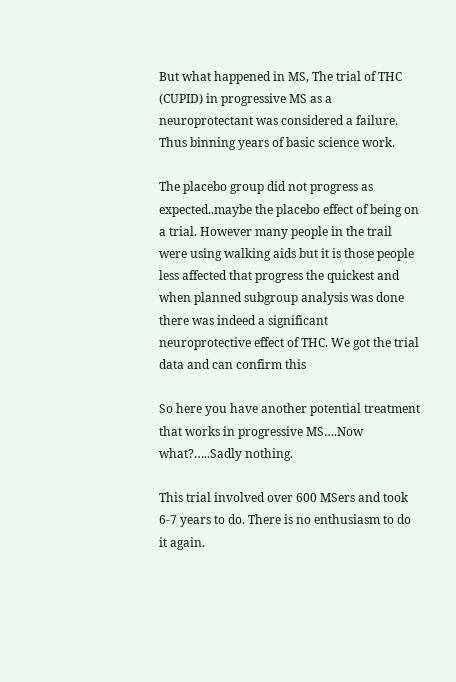But what happened in MS, The trial of THC (CUPID) in progressive MS as a neuroprotectant was considered a failure. Thus binning years of basic science work.

The placebo group did not progress as expected..maybe the placebo effect of being on a trial. However many people in the trail were using walking aids but it is those people less affected that progress the quickest and when planned subgroup analysis was done there was indeed a significant neuroprotective effect of THC. We got the trial data and can confirm this

So here you have another potential treatment that works in progressive MS….Now what?…..Sadly nothing.

This trial involved over 600 MSers and took 6-7 years to do. There is no enthusiasm to do it again.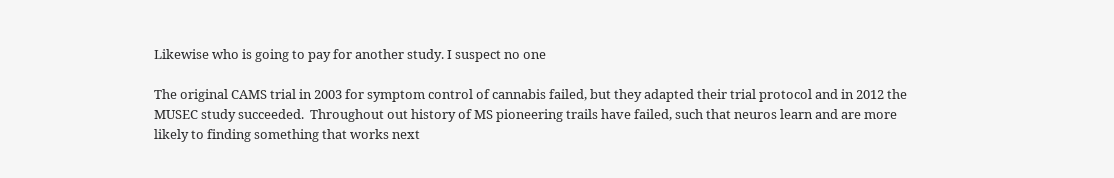Likewise who is going to pay for another study. I suspect no one

The original CAMS trial in 2003 for symptom control of cannabis failed, but they adapted their trial protocol and in 2012 the MUSEC study succeeded.  Throughout out history of MS pioneering trails have failed, such that neuros learn and are more likely to finding something that works next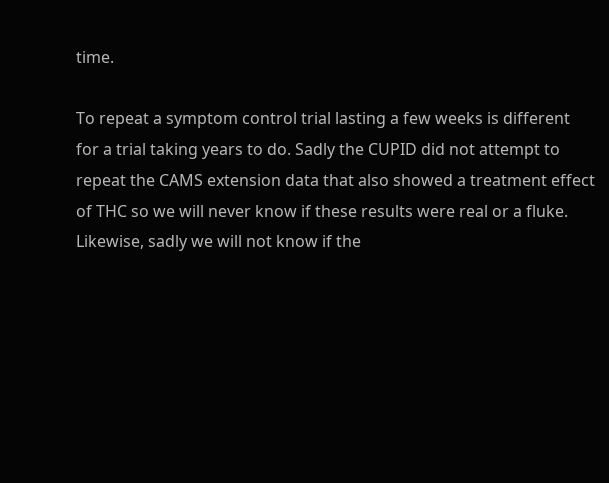time.

To repeat a symptom control trial lasting a few weeks is different for a trial taking years to do. Sadly the CUPID did not attempt to repeat the CAMS extension data that also showed a treatment effect of THC so we will never know if these results were real or a fluke. Likewise, sadly we will not know if the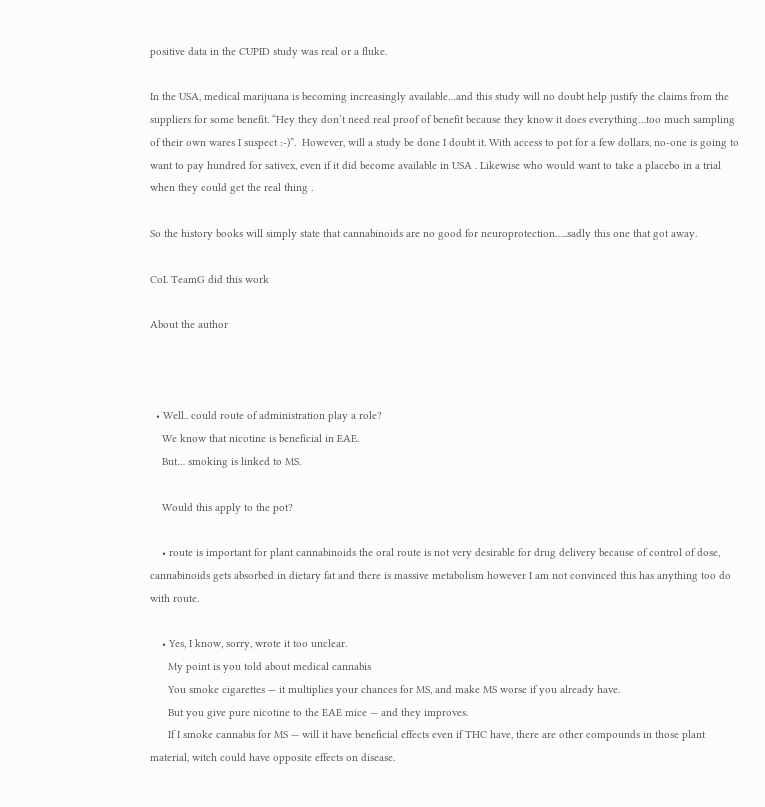positive data in the CUPID study was real or a fluke.

In the USA, medical marijuana is becoming increasingly available…and this study will no doubt help justify the claims from the suppliers for some benefit. “Hey they don’t need real proof of benefit because they know it does everything…too much sampling of their own wares I suspect :-)”.  However, will a study be done I doubt it. With access to pot for a few dollars, no-one is going to want to pay hundred for sativex, even if it did become available in USA . Likewise who would want to take a placebo in a trial when they could get the real thing .

So the history books will simply state that cannabinoids are no good for neuroprotection…..sadly this one that got away.

CoI. TeamG did this work

About the author



  • Well.. could route of administration play a role?
    We know that nicotine is beneficial in EAE.
    But… smoking is linked to MS.

    Would this apply to the pot?

    • route is important for plant cannabinoids the oral route is not very desirable for drug delivery because of control of dose, cannabinoids gets absorbed in dietary fat and there is massive metabolism however I am not convinced this has anything too do with route.

    • Yes, I know, sorry, wrote it too unclear.
      My point is you told about medical cannabis
      You smoke cigarettes — it multiplies your chances for MS, and make MS worse if you already have.
      But you give pure nicotine to the EAE mice — and they improves.
      If I smoke cannabis for MS — will it have beneficial effects even if THC have, there are other compounds in those plant material, witch could have opposite effects on disease.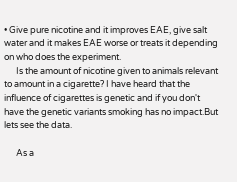• Give pure nicotine and it improves EAE, give salt water and it makes EAE worse or treats it depending on who does the experiment.
      Is the amount of nicotine given to animals relevant to amount in a cigarette? I have heard that the influence of cigarettes is genetic and if you don't have the genetic variants smoking has no impact.But lets see the data.

      As a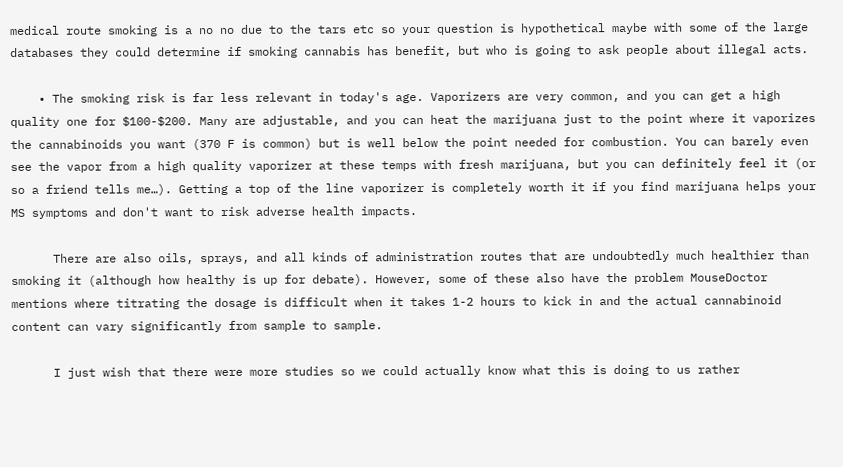medical route smoking is a no no due to the tars etc so your question is hypothetical maybe with some of the large databases they could determine if smoking cannabis has benefit, but who is going to ask people about illegal acts.

    • The smoking risk is far less relevant in today's age. Vaporizers are very common, and you can get a high quality one for $100-$200. Many are adjustable, and you can heat the marijuana just to the point where it vaporizes the cannabinoids you want (370 F is common) but is well below the point needed for combustion. You can barely even see the vapor from a high quality vaporizer at these temps with fresh marijuana, but you can definitely feel it (or so a friend tells me…). Getting a top of the line vaporizer is completely worth it if you find marijuana helps your MS symptoms and don't want to risk adverse health impacts.

      There are also oils, sprays, and all kinds of administration routes that are undoubtedly much healthier than smoking it (although how healthy is up for debate). However, some of these also have the problem MouseDoctor mentions where titrating the dosage is difficult when it takes 1-2 hours to kick in and the actual cannabinoid content can vary significantly from sample to sample.

      I just wish that there were more studies so we could actually know what this is doing to us rather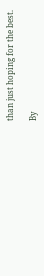than just hoping for the best.

By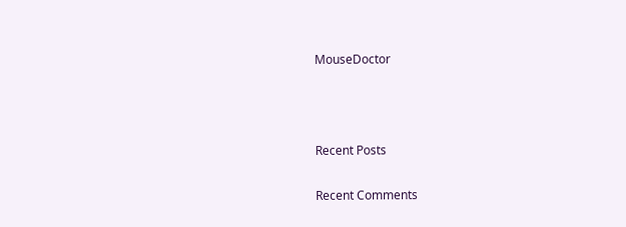MouseDoctor



Recent Posts

Recent Comments